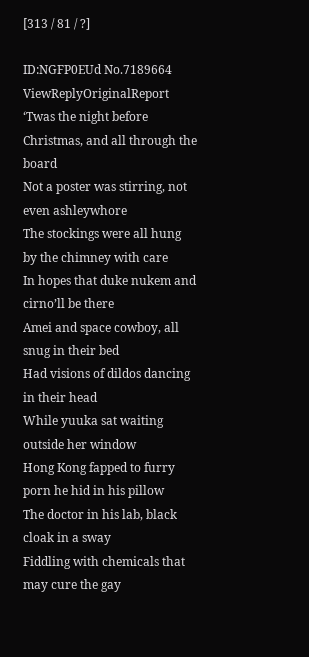[313 / 81 / ?]

ID:NGFP0EUd No.7189664 ViewReplyOriginalReport
‘Twas the night before Christmas, and all through the board
Not a poster was stirring, not even ashleywhore
The stockings were all hung by the chimney with care
In hopes that duke nukem and cirno’ll be there
Amei and space cowboy, all snug in their bed
Had visions of dildos dancing in their head
While yuuka sat waiting outside her window
Hong Kong fapped to furry porn he hid in his pillow
The doctor in his lab, black cloak in a sway
Fiddling with chemicals that may cure the gay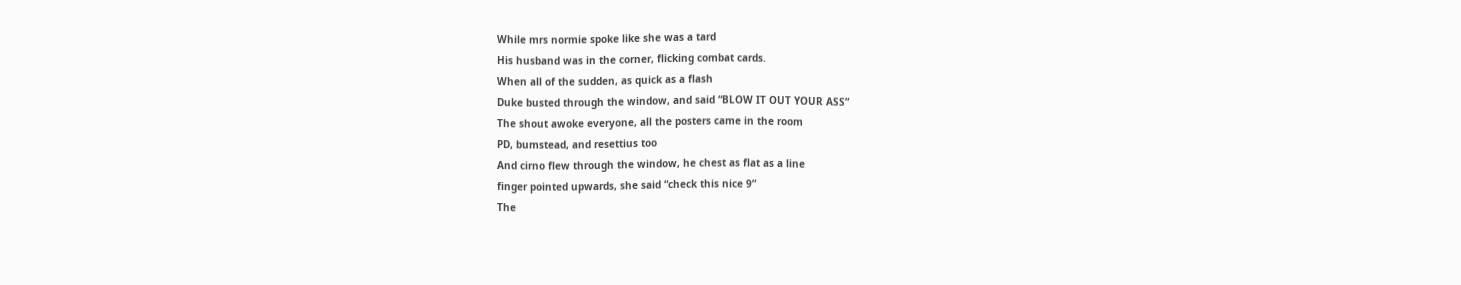While mrs normie spoke like she was a tard
His husband was in the corner, flicking combat cards.
When all of the sudden, as quick as a flash
Duke busted through the window, and said “BLOW IT OUT YOUR ASS”
The shout awoke everyone, all the posters came in the room
PD, bumstead, and resettius too
And cirno flew through the window, he chest as flat as a line
finger pointed upwards, she said “check this nice 9”
The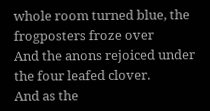whole room turned blue, the frogposters froze over
And the anons rejoiced under the four leafed clover.
And as the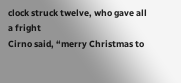clock struck twelve, who gave all a fright
Cirno said, “merry Christmas to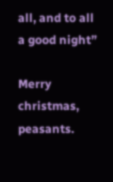all, and to all a good night”

Merry christmas, peasants.